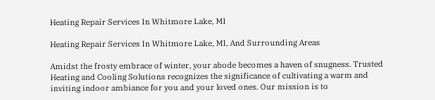Heating Repair Services In Whitmore Lake, MI

Heating Repair Services In Whitmore Lake, MI, And Surrounding Areas

Amidst the frosty embrace of winter, your abode becomes a haven of snugness. Trusted Heating and Cooling Solutions recognizes the significance of cultivating a warm and inviting indoor ambiance for you and your loved ones. Our mission is to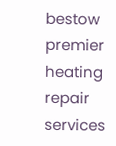bestow premier heating repair services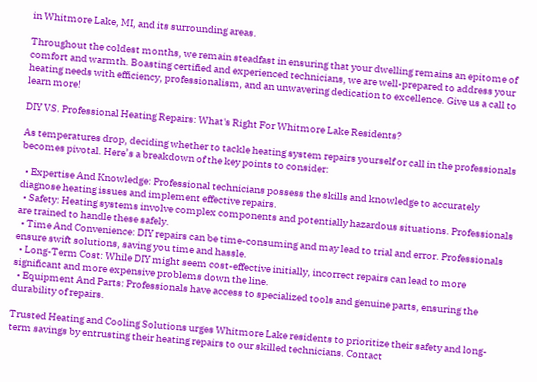in Whitmore Lake, MI, and its surrounding areas.

Throughout the coldest months, we remain steadfast in ensuring that your dwelling remains an epitome of comfort and warmth. Boasting certified and experienced technicians, we are well-prepared to address your heating needs with efficiency, professionalism, and an unwavering dedication to excellence. Give us a call to learn more!

DIY VS. Professional Heating Repairs: What's Right For Whitmore Lake Residents?

As temperatures drop, deciding whether to tackle heating system repairs yourself or call in the professionals becomes pivotal. Here’s a breakdown of the key points to consider:

  • Expertise And Knowledge: Professional technicians possess the skills and knowledge to accurately diagnose heating issues and implement effective repairs.
  • Safety: Heating systems involve complex components and potentially hazardous situations. Professionals are trained to handle these safely.
  • Time And Convenience: DIY repairs can be time-consuming and may lead to trial and error. Professionals ensure swift solutions, saving you time and hassle.
  • Long-Term Cost: While DIY might seem cost-effective initially, incorrect repairs can lead to more significant and more expensive problems down the line.
  • Equipment And Parts: Professionals have access to specialized tools and genuine parts, ensuring the durability of repairs.

Trusted Heating and Cooling Solutions urges Whitmore Lake residents to prioritize their safety and long-term savings by entrusting their heating repairs to our skilled technicians. Contact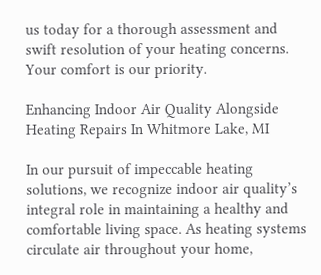us today for a thorough assessment and swift resolution of your heating concerns. Your comfort is our priority.

Enhancing Indoor Air Quality Alongside Heating Repairs In Whitmore Lake, MI

In our pursuit of impeccable heating solutions, we recognize indoor air quality’s integral role in maintaining a healthy and comfortable living space. As heating systems circulate air throughout your home,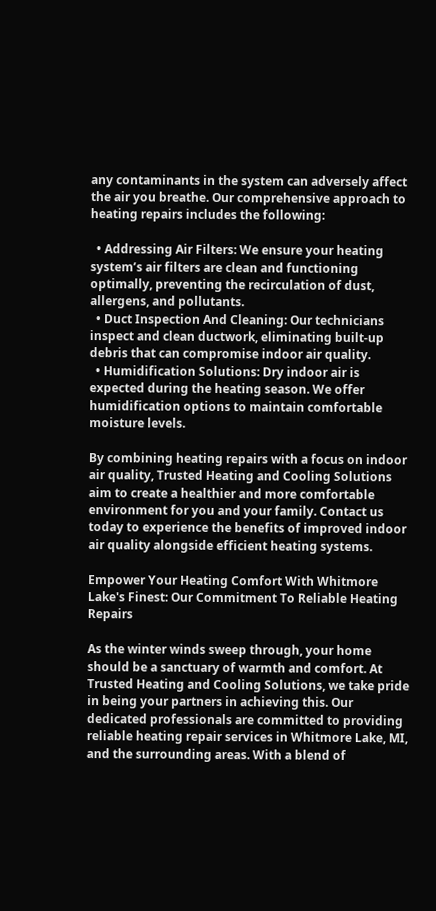any contaminants in the system can adversely affect the air you breathe. Our comprehensive approach to heating repairs includes the following:

  • Addressing Air Filters: We ensure your heating system’s air filters are clean and functioning optimally, preventing the recirculation of dust, allergens, and pollutants.
  • Duct Inspection And Cleaning: Our technicians inspect and clean ductwork, eliminating built-up debris that can compromise indoor air quality.
  • Humidification Solutions: Dry indoor air is expected during the heating season. We offer humidification options to maintain comfortable moisture levels.

By combining heating repairs with a focus on indoor air quality, Trusted Heating and Cooling Solutions aim to create a healthier and more comfortable environment for you and your family. Contact us today to experience the benefits of improved indoor air quality alongside efficient heating systems.

Empower Your Heating Comfort With Whitmore Lake's Finest: Our Commitment To Reliable Heating Repairs

As the winter winds sweep through, your home should be a sanctuary of warmth and comfort. At Trusted Heating and Cooling Solutions, we take pride in being your partners in achieving this. Our dedicated professionals are committed to providing reliable heating repair services in Whitmore Lake, MI, and the surrounding areas. With a blend of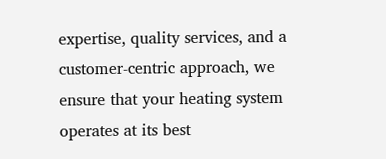expertise, quality services, and a customer-centric approach, we ensure that your heating system operates at its best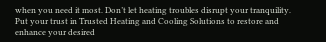when you need it most. Don’t let heating troubles disrupt your tranquility. Put your trust in Trusted Heating and Cooling Solutions to restore and enhance your desired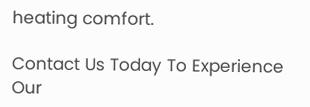heating comfort.

Contact Us Today To Experience Our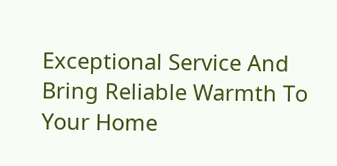Exceptional Service And Bring Reliable Warmth To Your Home